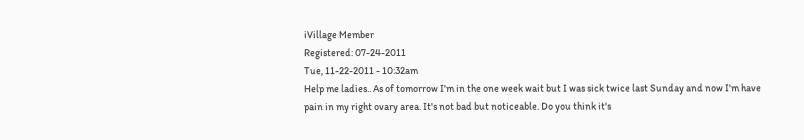iVillage Member
Registered: 07-24-2011
Tue, 11-22-2011 - 10:32am
Help me ladies.. As of tomorrow I'm in the one week wait but I was sick twice last Sunday and now I'm have pain in my right ovary area. It's not bad but noticeable. Do you think it's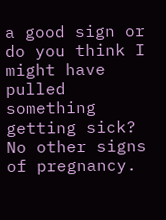a good sign or do you think I might have pulled something getting sick? No other signs of pregnancy.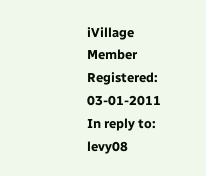iVillage Member
Registered: 03-01-2011
In reply to: levy08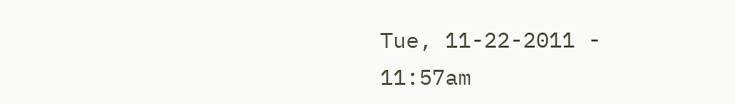Tue, 11-22-2011 - 11:57am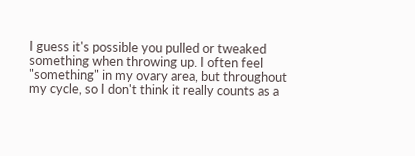I guess it's possible you pulled or tweaked something when throwing up. I often feel "something" in my ovary area, but throughout my cycle, so I don't think it really counts as a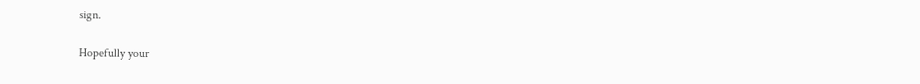sign.

Hopefully your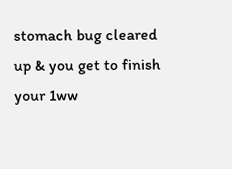stomach bug cleared up & you get to finish your 1ww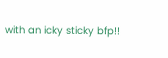with an icky sticky bfp!!